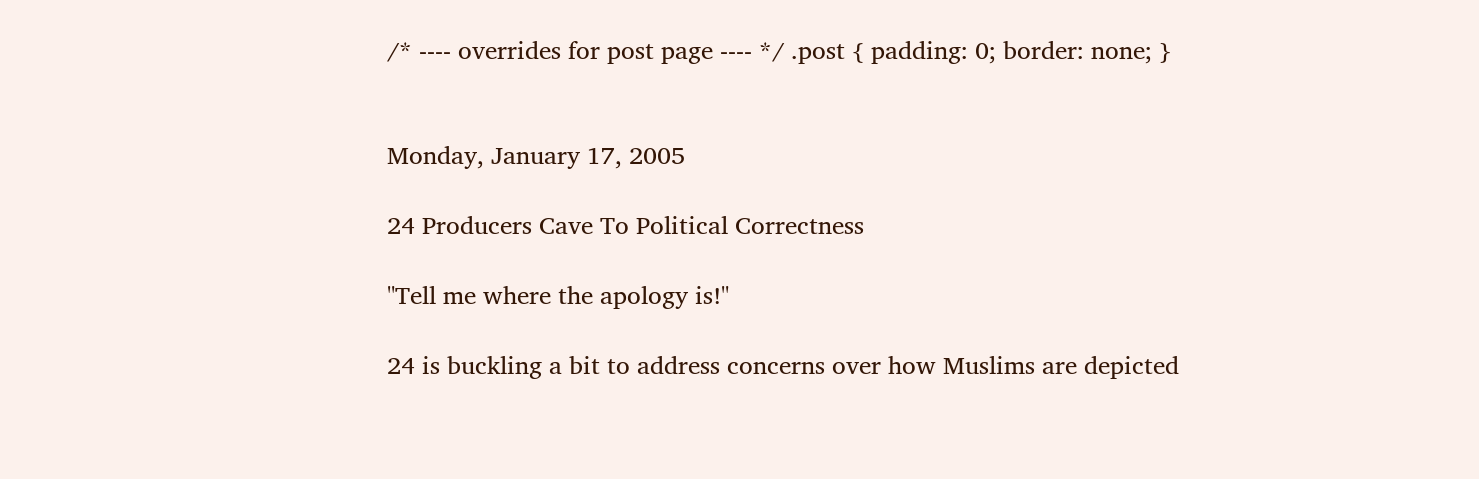/* ---- overrides for post page ---- */ .post { padding: 0; border: none; }


Monday, January 17, 2005

24 Producers Cave To Political Correctness

"Tell me where the apology is!"

24 is buckling a bit to address concerns over how Muslims are depicted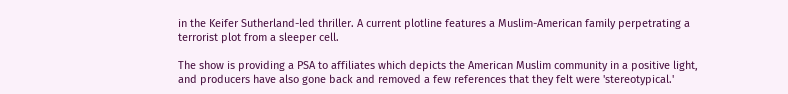in the Keifer Sutherland-led thriller. A current plotline features a Muslim-American family perpetrating a terrorist plot from a sleeper cell.

The show is providing a PSA to affiliates which depicts the American Muslim community in a positive light, and producers have also gone back and removed a few references that they felt were 'stereotypical.'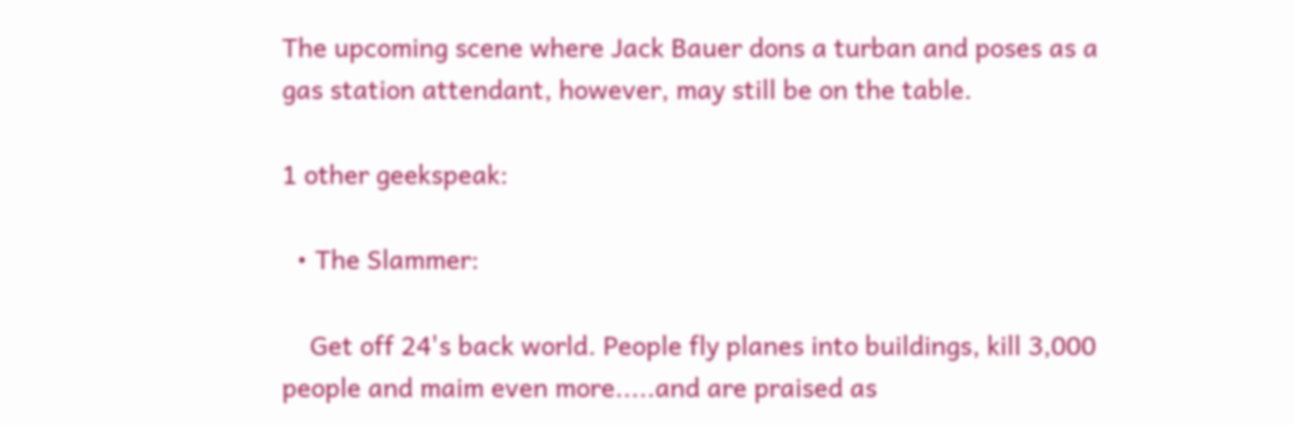The upcoming scene where Jack Bauer dons a turban and poses as a gas station attendant, however, may still be on the table.

1 other geekspeak:

  • The Slammer:

    Get off 24's back world. People fly planes into buildings, kill 3,000 people and maim even more.....and are praised as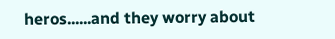heros......and they worry about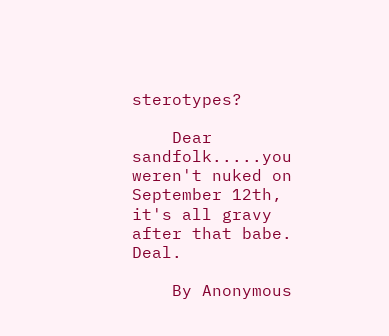sterotypes?

    Dear sandfolk.....you weren't nuked on September 12th, it's all gravy after that babe. Deal.

    By Anonymous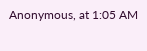Anonymous, at 1:05 AM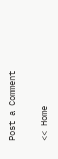Post a Comment

<< Home